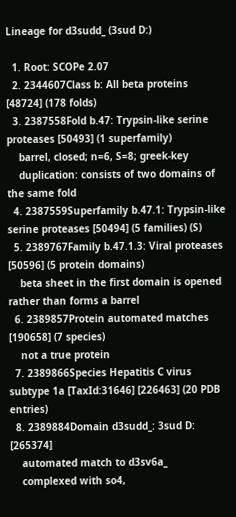Lineage for d3sudd_ (3sud D:)

  1. Root: SCOPe 2.07
  2. 2344607Class b: All beta proteins [48724] (178 folds)
  3. 2387558Fold b.47: Trypsin-like serine proteases [50493] (1 superfamily)
    barrel, closed; n=6, S=8; greek-key
    duplication: consists of two domains of the same fold
  4. 2387559Superfamily b.47.1: Trypsin-like serine proteases [50494] (5 families) (S)
  5. 2389767Family b.47.1.3: Viral proteases [50596] (5 protein domains)
    beta sheet in the first domain is opened rather than forms a barrel
  6. 2389857Protein automated matches [190658] (7 species)
    not a true protein
  7. 2389866Species Hepatitis C virus subtype 1a [TaxId:31646] [226463] (20 PDB entries)
  8. 2389884Domain d3sudd_: 3sud D: [265374]
    automated match to d3sv6a_
    complexed with so4,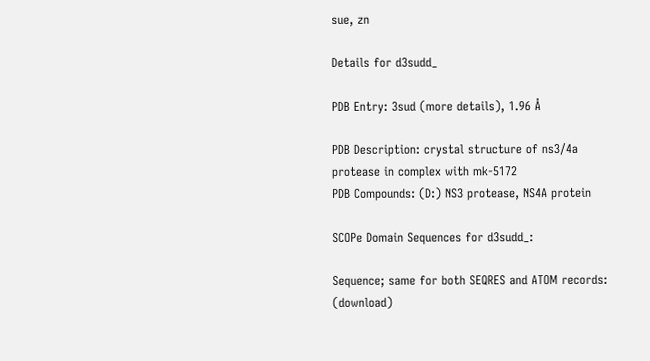sue, zn

Details for d3sudd_

PDB Entry: 3sud (more details), 1.96 Å

PDB Description: crystal structure of ns3/4a protease in complex with mk-5172
PDB Compounds: (D:) NS3 protease, NS4A protein

SCOPe Domain Sequences for d3sudd_:

Sequence; same for both SEQRES and ATOM records: (download)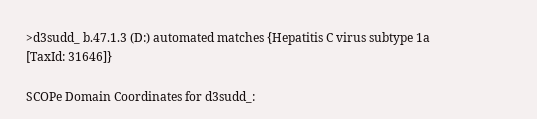>d3sudd_ b.47.1.3 (D:) automated matches {Hepatitis C virus subtype 1a [TaxId: 31646]}

SCOPe Domain Coordinates for d3sudd_: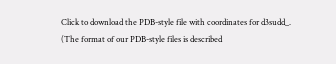Click to download the PDB-style file with coordinates for d3sudd_.
(The format of our PDB-style files is described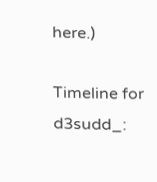here.)

Timeline for d3sudd_: